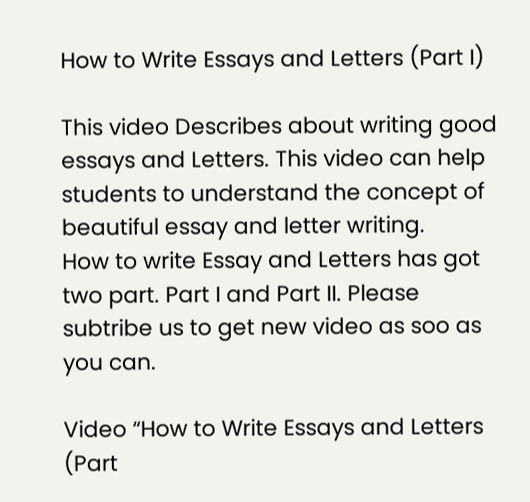How to Write Essays and Letters (Part I)

This video Describes about writing good essays and Letters. This video can help students to understand the concept of beautiful essay and letter writing.
How to write Essay and Letters has got two part. Part I and Part II. Please subtribe us to get new video as soo as you can.

Video “How to Write Essays and Letters (Part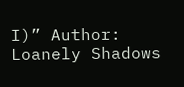I)” Author: Loanely Shadows